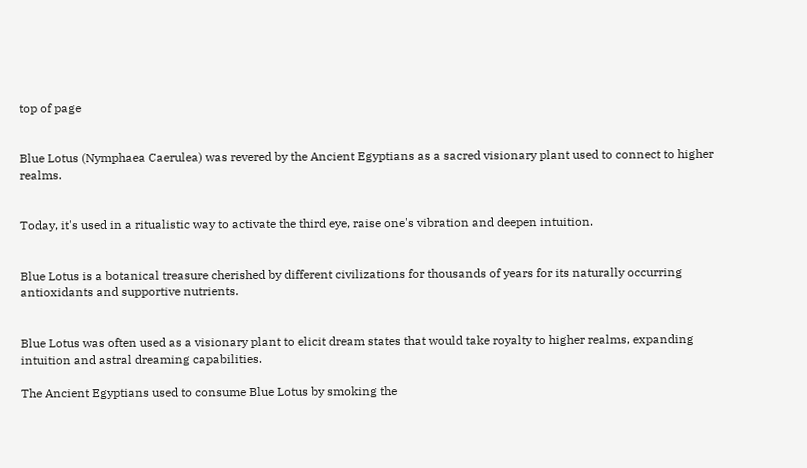top of page


Blue Lotus (Nymphaea Caerulea) was revered by the Ancient Egyptians as a sacred visionary plant used to connect to higher realms.


Today, it's used in a ritualistic way to activate the third eye, raise one's vibration and deepen intuition.


Blue Lotus is a botanical treasure cherished by different civilizations for thousands of years for its naturally occurring antioxidants and supportive nutrients.


Blue Lotus was often used as a visionary plant to elicit dream states that would take royalty to higher realms, expanding intuition and astral dreaming capabilities.

The Ancient Egyptians used to consume Blue Lotus by smoking the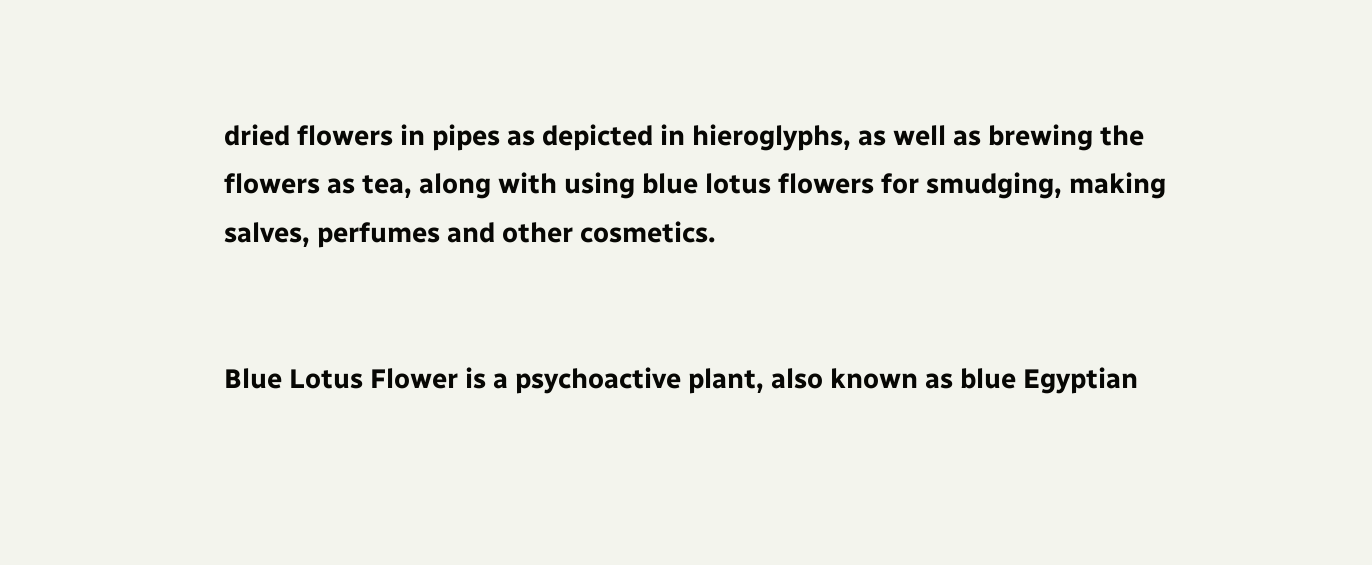dried flowers in pipes as depicted in hieroglyphs, as well as brewing the flowers as tea, along with using blue lotus flowers for smudging, making salves, perfumes and other cosmetics.


Blue Lotus Flower is a psychoactive plant, also known as blue Egyptian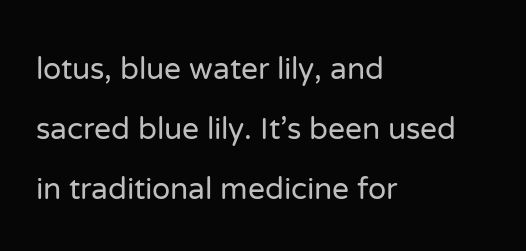lotus, blue water lily, and sacred blue lily. It’s been used in traditional medicine for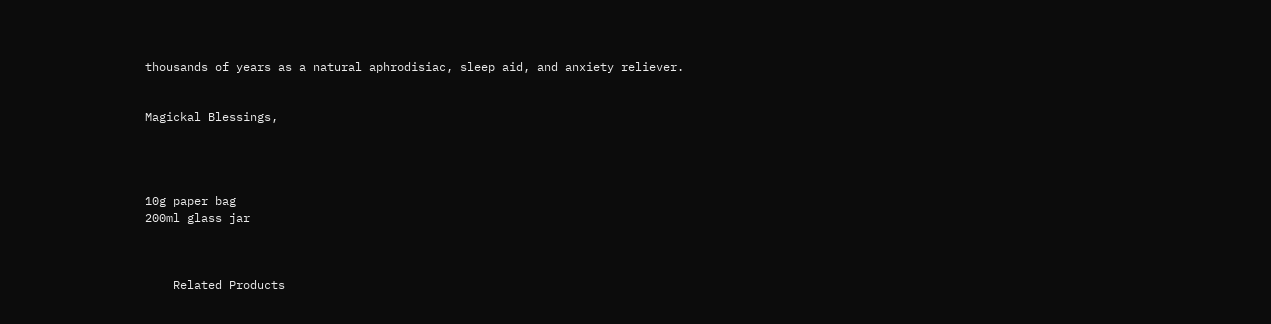thousands of years as a natural aphrodisiac, sleep aid, and anxiety reliever.


Magickal Blessings,




10g paper bag
200ml glass jar



    Related Products